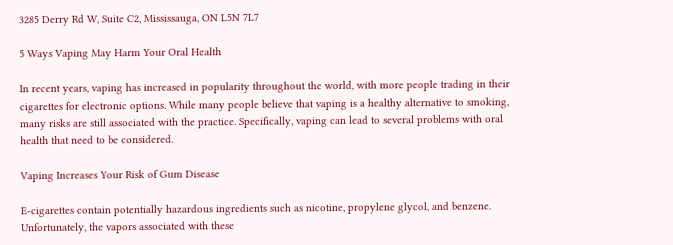3285 Derry Rd W, Suite C2, Mississauga, ON L5N 7L7

5 Ways Vaping May Harm Your Oral Health

In recent years, vaping has increased in popularity throughout the world, with more people trading in their cigarettes for electronic options. While many people believe that vaping is a healthy alternative to smoking, many risks are still associated with the practice. Specifically, vaping can lead to several problems with oral health that need to be considered.

Vaping Increases Your Risk of Gum Disease

E-cigarettes contain potentially hazardous ingredients such as nicotine, propylene glycol, and benzene. Unfortunately, the vapors associated with these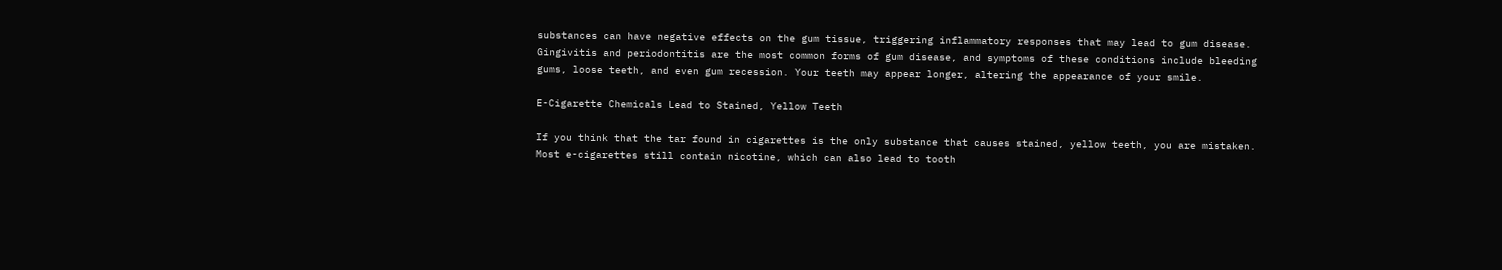substances can have negative effects on the gum tissue, triggering inflammatory responses that may lead to gum disease. Gingivitis and periodontitis are the most common forms of gum disease, and symptoms of these conditions include bleeding gums, loose teeth, and even gum recession. Your teeth may appear longer, altering the appearance of your smile.

E-Cigarette Chemicals Lead to Stained, Yellow Teeth

If you think that the tar found in cigarettes is the only substance that causes stained, yellow teeth, you are mistaken. Most e-cigarettes still contain nicotine, which can also lead to tooth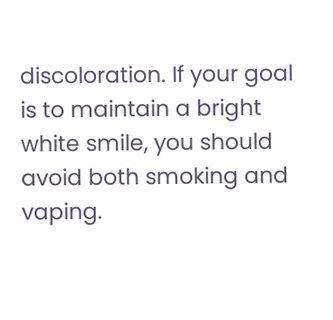discoloration. If your goal is to maintain a bright white smile, you should avoid both smoking and vaping.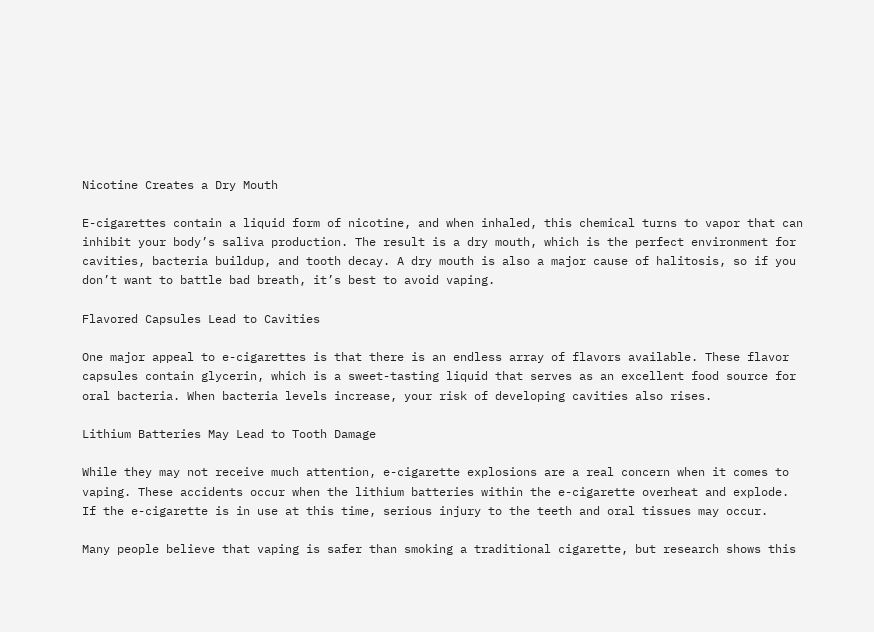Nicotine Creates a Dry Mouth

E-cigarettes contain a liquid form of nicotine, and when inhaled, this chemical turns to vapor that can inhibit your body’s saliva production. The result is a dry mouth, which is the perfect environment for cavities, bacteria buildup, and tooth decay. A dry mouth is also a major cause of halitosis, so if you don’t want to battle bad breath, it’s best to avoid vaping.

Flavored Capsules Lead to Cavities

One major appeal to e-cigarettes is that there is an endless array of flavors available. These flavor capsules contain glycerin, which is a sweet-tasting liquid that serves as an excellent food source for oral bacteria. When bacteria levels increase, your risk of developing cavities also rises.

Lithium Batteries May Lead to Tooth Damage

While they may not receive much attention, e-cigarette explosions are a real concern when it comes to vaping. These accidents occur when the lithium batteries within the e-cigarette overheat and explode. If the e-cigarette is in use at this time, serious injury to the teeth and oral tissues may occur.

Many people believe that vaping is safer than smoking a traditional cigarette, but research shows this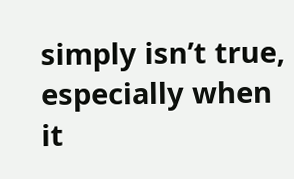simply isn’t true, especially when it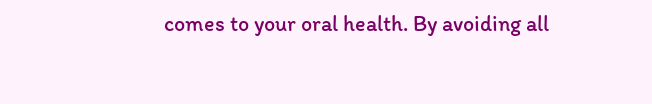comes to your oral health. By avoiding all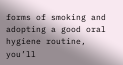forms of smoking and adopting a good oral hygiene routine, you’ll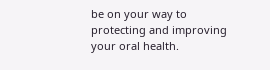be on your way to protecting and improving your oral health.